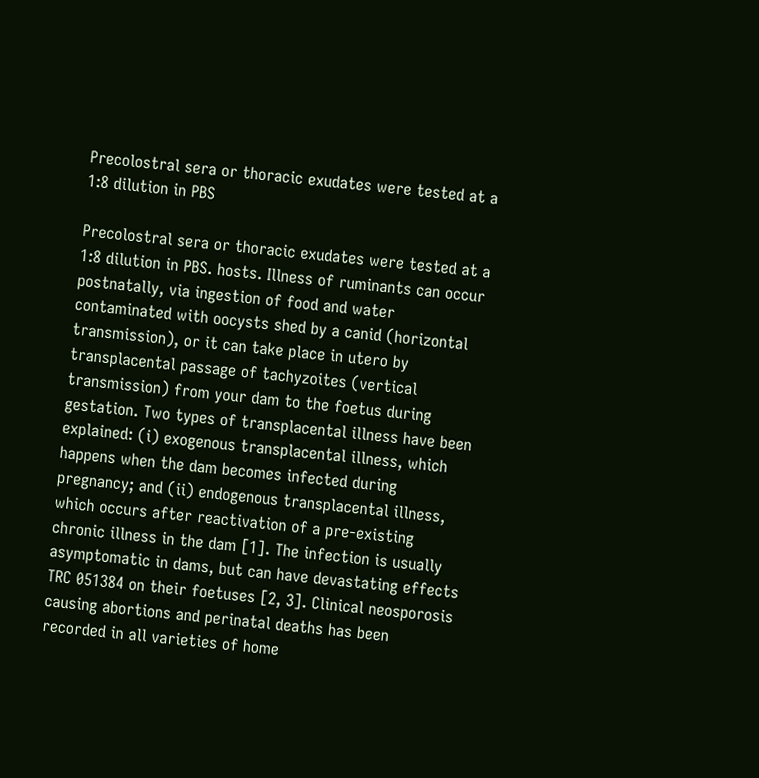Precolostral sera or thoracic exudates were tested at a 1:8 dilution in PBS

Precolostral sera or thoracic exudates were tested at a 1:8 dilution in PBS. hosts. Illness of ruminants can occur postnatally, via ingestion of food and water contaminated with oocysts shed by a canid (horizontal transmission), or it can take place in utero by transplacental passage of tachyzoites (vertical transmission) from your dam to the foetus during gestation. Two types of transplacental illness have been explained: (i) exogenous transplacental illness, which happens when the dam becomes infected during pregnancy; and (ii) endogenous transplacental illness, which occurs after reactivation of a pre-existing chronic illness in the dam [1]. The infection is usually asymptomatic in dams, but can have devastating effects TRC 051384 on their foetuses [2, 3]. Clinical neosporosis causing abortions and perinatal deaths has been recorded in all varieties of home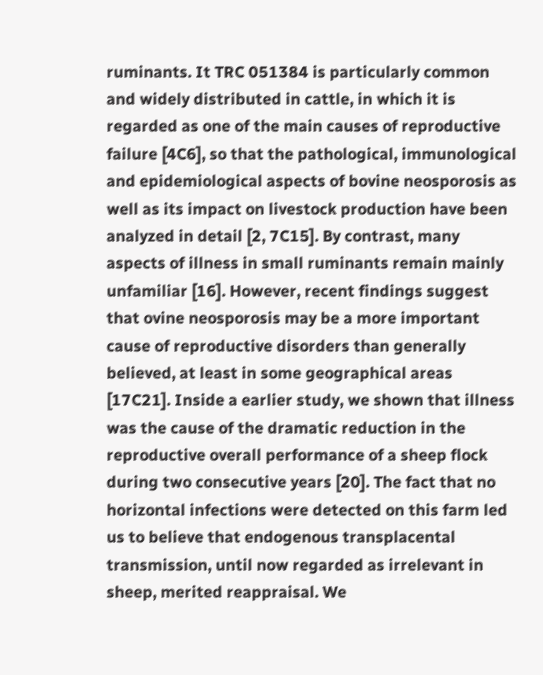ruminants. It TRC 051384 is particularly common and widely distributed in cattle, in which it is regarded as one of the main causes of reproductive failure [4C6], so that the pathological, immunological and epidemiological aspects of bovine neosporosis as well as its impact on livestock production have been analyzed in detail [2, 7C15]. By contrast, many aspects of illness in small ruminants remain mainly unfamiliar [16]. However, recent findings suggest that ovine neosporosis may be a more important cause of reproductive disorders than generally believed, at least in some geographical areas [17C21]. Inside a earlier study, we shown that illness was the cause of the dramatic reduction in the reproductive overall performance of a sheep flock during two consecutive years [20]. The fact that no horizontal infections were detected on this farm led us to believe that endogenous transplacental transmission, until now regarded as irrelevant in sheep, merited reappraisal. We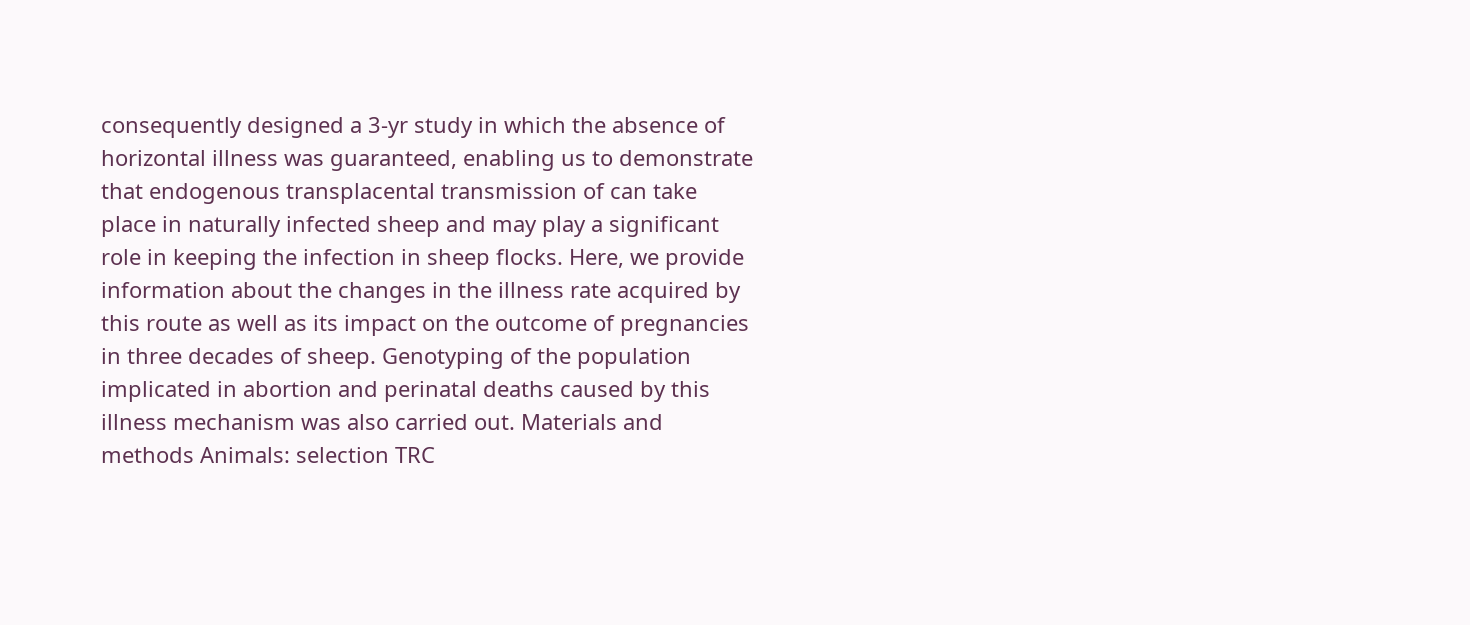consequently designed a 3-yr study in which the absence of horizontal illness was guaranteed, enabling us to demonstrate that endogenous transplacental transmission of can take place in naturally infected sheep and may play a significant role in keeping the infection in sheep flocks. Here, we provide information about the changes in the illness rate acquired by this route as well as its impact on the outcome of pregnancies in three decades of sheep. Genotyping of the population implicated in abortion and perinatal deaths caused by this illness mechanism was also carried out. Materials and methods Animals: selection TRC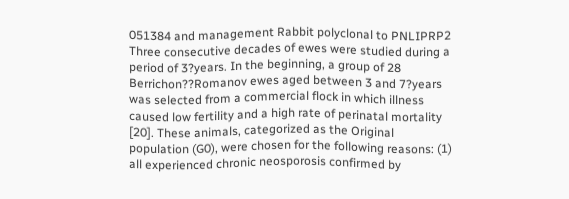051384 and management Rabbit polyclonal to PNLIPRP2 Three consecutive decades of ewes were studied during a period of 3?years. In the beginning, a group of 28 Berrichon??Romanov ewes aged between 3 and 7?years was selected from a commercial flock in which illness caused low fertility and a high rate of perinatal mortality [20]. These animals, categorized as the Original population (G0), were chosen for the following reasons: (1) all experienced chronic neosporosis confirmed by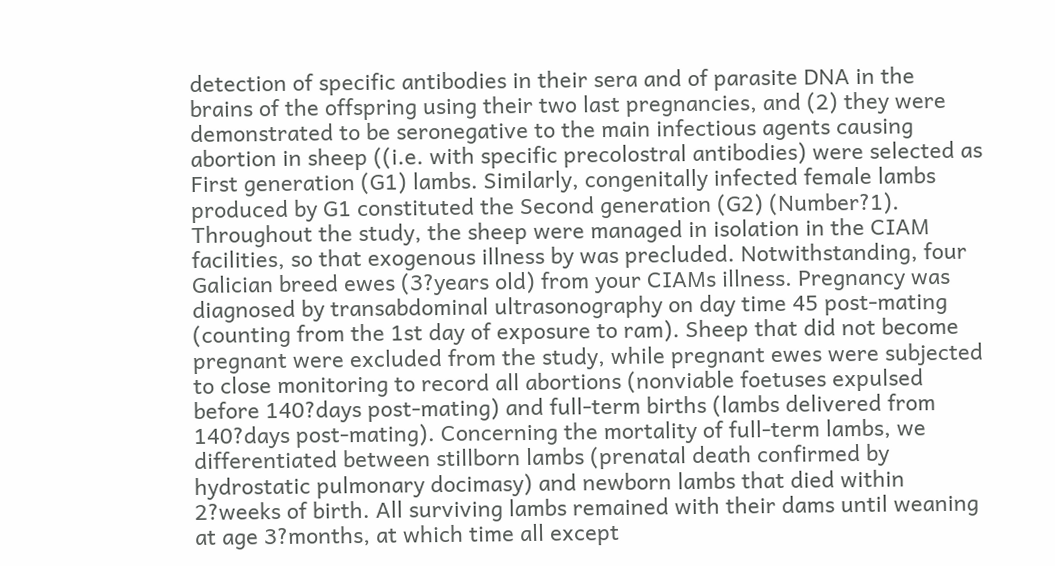detection of specific antibodies in their sera and of parasite DNA in the brains of the offspring using their two last pregnancies, and (2) they were demonstrated to be seronegative to the main infectious agents causing abortion in sheep ((i.e. with specific precolostral antibodies) were selected as First generation (G1) lambs. Similarly, congenitally infected female lambs produced by G1 constituted the Second generation (G2) (Number?1). Throughout the study, the sheep were managed in isolation in the CIAM facilities, so that exogenous illness by was precluded. Notwithstanding, four Galician breed ewes (3?years old) from your CIAMs illness. Pregnancy was diagnosed by transabdominal ultrasonography on day time 45 post-mating (counting from the 1st day of exposure to ram). Sheep that did not become pregnant were excluded from the study, while pregnant ewes were subjected to close monitoring to record all abortions (nonviable foetuses expulsed before 140?days post-mating) and full-term births (lambs delivered from 140?days post-mating). Concerning the mortality of full-term lambs, we differentiated between stillborn lambs (prenatal death confirmed by hydrostatic pulmonary docimasy) and newborn lambs that died within 2?weeks of birth. All surviving lambs remained with their dams until weaning at age 3?months, at which time all except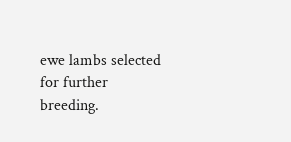ewe lambs selected for further breeding.